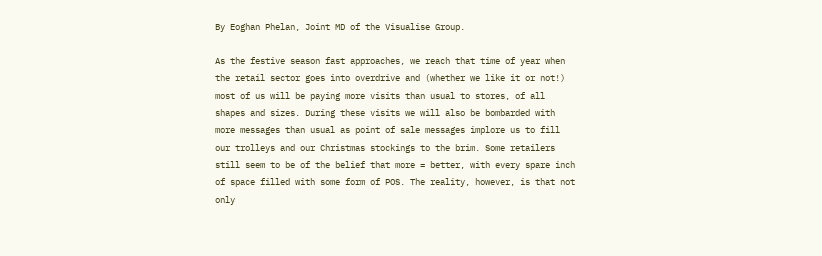By Eoghan Phelan, Joint MD of the Visualise Group.

As the festive season fast approaches, we reach that time of year when the retail sector goes into overdrive and (whether we like it or not!) most of us will be paying more visits than usual to stores, of all shapes and sizes. During these visits we will also be bombarded with more messages than usual as point of sale messages implore us to fill our trolleys and our Christmas stockings to the brim. Some retailers still seem to be of the belief that more = better, with every spare inch of space filled with some form of POS. The reality, however, is that not only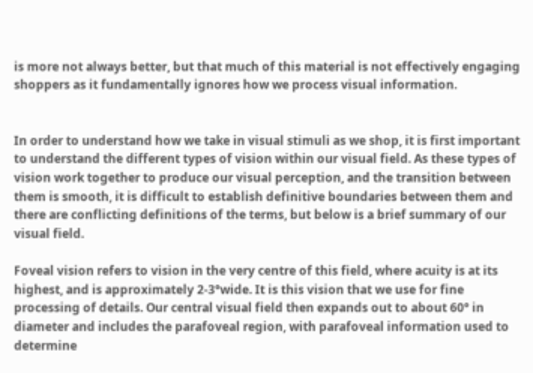is more not always better, but that much of this material is not effectively engaging shoppers as it fundamentally ignores how we process visual information.


In order to understand how we take in visual stimuli as we shop, it is first important to understand the different types of vision within our visual field. As these types of vision work together to produce our visual perception, and the transition between them is smooth, it is difficult to establish definitive boundaries between them and there are conflicting definitions of the terms, but below is a brief summary of our visual field.

Foveal vision refers to vision in the very centre of this field, where acuity is at its highest, and is approximately 2-3°wide. It is this vision that we use for fine processing of details. Our central visual field then expands out to about 60° in diameter and includes the parafoveal region, with parafoveal information used to determine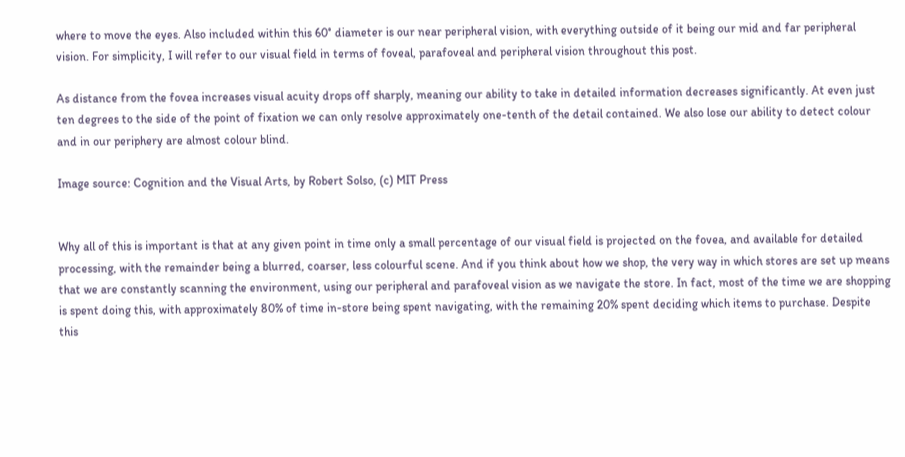where to move the eyes. Also included within this 60° diameter is our near peripheral vision, with everything outside of it being our mid and far peripheral vision. For simplicity, I will refer to our visual field in terms of foveal, parafoveal and peripheral vision throughout this post.

As distance from the fovea increases visual acuity drops off sharply, meaning our ability to take in detailed information decreases significantly. At even just ten degrees to the side of the point of fixation we can only resolve approximately one-tenth of the detail contained. We also lose our ability to detect colour and in our periphery are almost colour blind.

Image source: Cognition and the Visual Arts, by Robert Solso, (c) MIT Press


Why all of this is important is that at any given point in time only a small percentage of our visual field is projected on the fovea, and available for detailed processing, with the remainder being a blurred, coarser, less colourful scene. And if you think about how we shop, the very way in which stores are set up means that we are constantly scanning the environment, using our peripheral and parafoveal vision as we navigate the store. In fact, most of the time we are shopping is spent doing this, with approximately 80% of time in-store being spent navigating, with the remaining 20% spent deciding which items to purchase. Despite this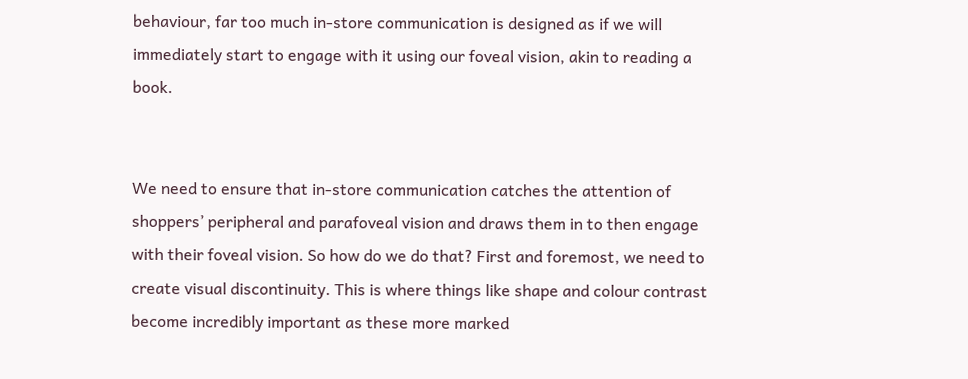behaviour, far too much in-store communication is designed as if we will immediately start to engage with it using our foveal vision, akin to reading a book.


We need to ensure that in-store communication catches the attention of shoppers’ peripheral and parafoveal vision and draws them in to then engage with their foveal vision. So how do we do that? First and foremost, we need to create visual discontinuity. This is where things like shape and colour contrast become incredibly important as these more marked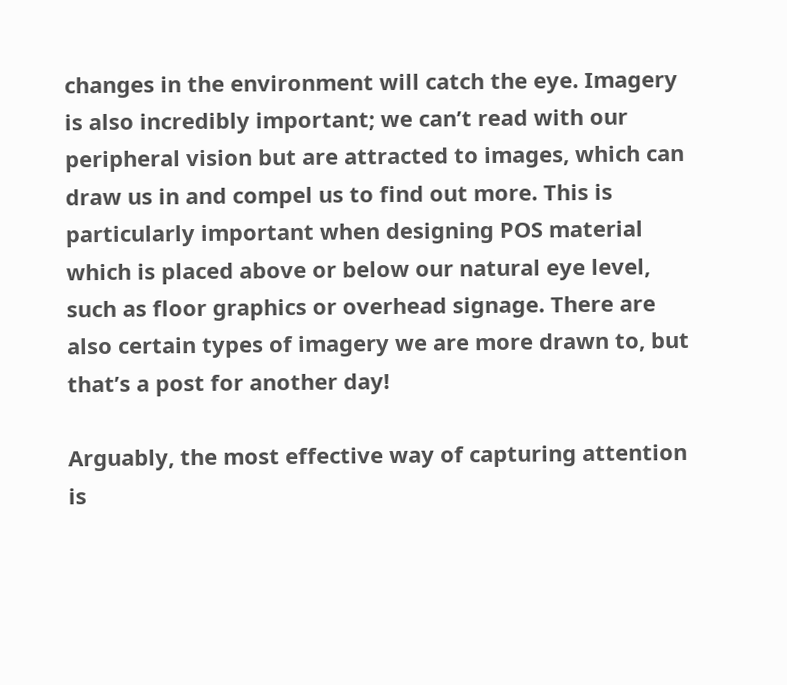changes in the environment will catch the eye. Imagery is also incredibly important; we can’t read with our peripheral vision but are attracted to images, which can draw us in and compel us to find out more. This is particularly important when designing POS material which is placed above or below our natural eye level, such as floor graphics or overhead signage. There are also certain types of imagery we are more drawn to, but that’s a post for another day!

Arguably, the most effective way of capturing attention is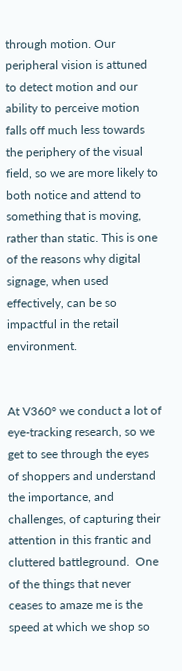through motion. Our peripheral vision is attuned to detect motion and our ability to perceive motion falls off much less towards the periphery of the visual field, so we are more likely to both notice and attend to something that is moving, rather than static. This is one of the reasons why digital signage, when used effectively, can be so impactful in the retail environment.


At V360° we conduct a lot of eye-tracking research, so we get to see through the eyes of shoppers and understand the importance, and challenges, of capturing their attention in this frantic and cluttered battleground.  One of the things that never ceases to amaze me is the speed at which we shop so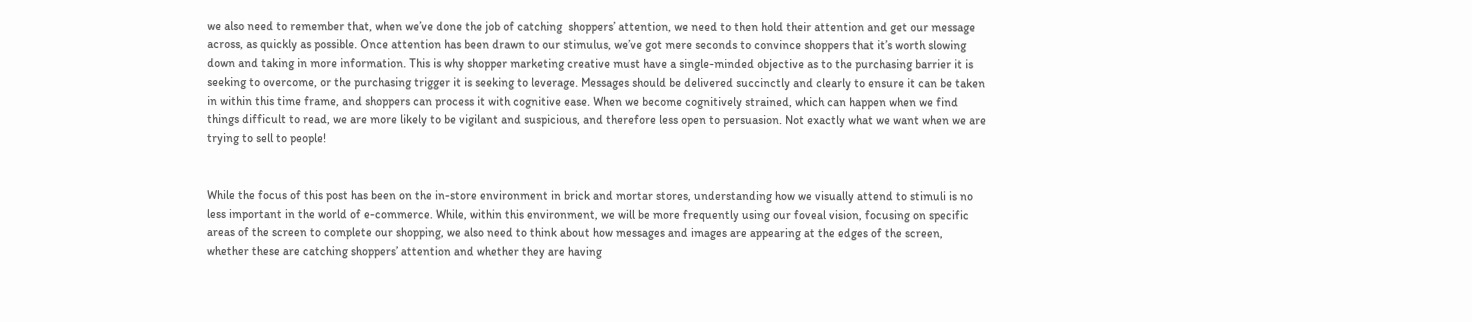we also need to remember that, when we’ve done the job of catching  shoppers’ attention, we need to then hold their attention and get our message across, as quickly as possible. Once attention has been drawn to our stimulus, we’ve got mere seconds to convince shoppers that it’s worth slowing down and taking in more information. This is why shopper marketing creative must have a single-minded objective as to the purchasing barrier it is seeking to overcome, or the purchasing trigger it is seeking to leverage. Messages should be delivered succinctly and clearly to ensure it can be taken in within this time frame, and shoppers can process it with cognitive ease. When we become cognitively strained, which can happen when we find things difficult to read, we are more likely to be vigilant and suspicious, and therefore less open to persuasion. Not exactly what we want when we are trying to sell to people!


While the focus of this post has been on the in-store environment in brick and mortar stores, understanding how we visually attend to stimuli is no less important in the world of e-commerce. While, within this environment, we will be more frequently using our foveal vision, focusing on specific areas of the screen to complete our shopping, we also need to think about how messages and images are appearing at the edges of the screen, whether these are catching shoppers’ attention and whether they are having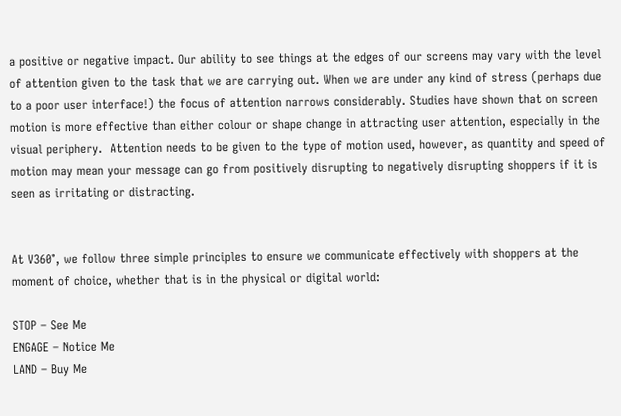a positive or negative impact. Our ability to see things at the edges of our screens may vary with the level of attention given to the task that we are carrying out. When we are under any kind of stress (perhaps due to a poor user interface!) the focus of attention narrows considerably. Studies have shown that on screen motion is more effective than either colour or shape change in attracting user attention, especially in the visual periphery.  Attention needs to be given to the type of motion used, however, as quantity and speed of motion may mean your message can go from positively disrupting to negatively disrupting shoppers if it is seen as irritating or distracting.


At V360°, we follow three simple principles to ensure we communicate effectively with shoppers at the moment of choice, whether that is in the physical or digital world:

STOP – See Me
ENGAGE – Notice Me
LAND – Buy Me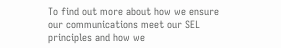To find out more about how we ensure our communications meet our SEL principles and how we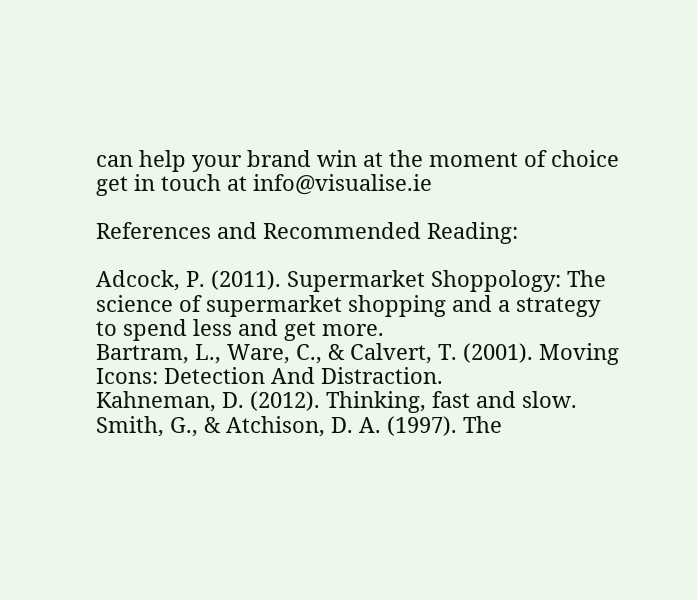can help your brand win at the moment of choice get in touch at info@visualise.ie

References and Recommended Reading:

Adcock, P. (2011). Supermarket Shoppology: The science of supermarket shopping and a strategy to spend less and get more.
Bartram, L., Ware, C., & Calvert, T. (2001). Moving Icons: Detection And Distraction.
Kahneman, D. (2012). Thinking, fast and slow.
Smith, G., & Atchison, D. A. (1997). The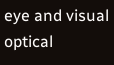eye and visual optical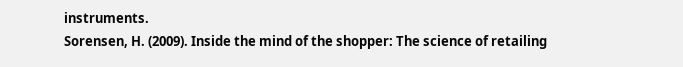instruments.
Sorensen, H. (2009). Inside the mind of the shopper: The science of retailing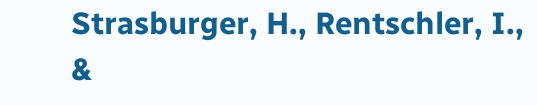Strasburger, H., Rentschler, I., &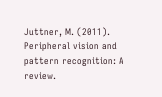Juttner, M. (2011). Peripheral vision and pattern recognition: A review.